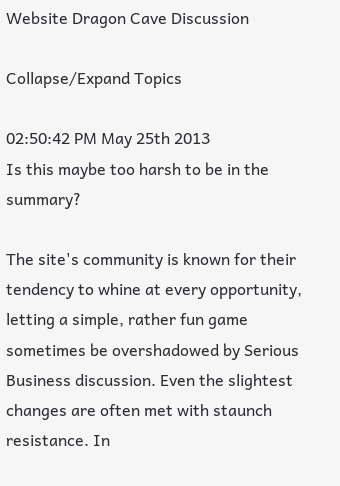Website Dragon Cave Discussion

Collapse/Expand Topics

02:50:42 PM May 25th 2013
Is this maybe too harsh to be in the summary?

The site's community is known for their tendency to whine at every opportunity, letting a simple, rather fun game sometimes be overshadowed by Serious Business discussion. Even the slightest changes are often met with staunch resistance. In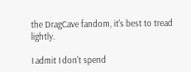the DragCave fandom, it's best to tread lightly.

I admit I don't spend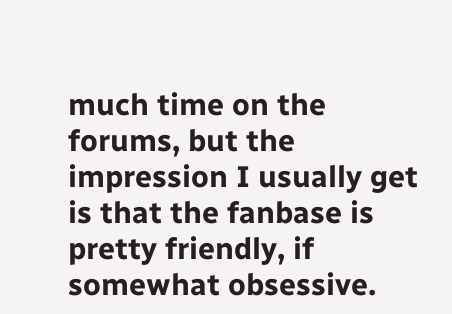much time on the forums, but the impression I usually get is that the fanbase is pretty friendly, if somewhat obsessive.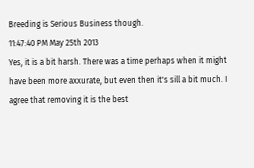Breeding is Serious Business though.
11:47:40 PM May 25th 2013
Yes, it is a bit harsh. There was a time perhaps when it might have been more axxurate, but even then it's sill a bit much. I agree that removing it is the best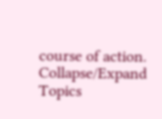course of action.
Collapse/Expand Topics